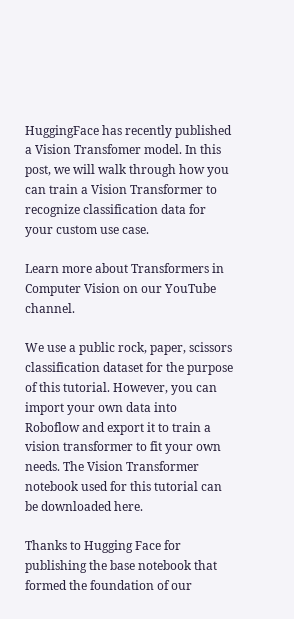HuggingFace has recently published a Vision Transfomer model. In this post, we will walk through how you can train a Vision Transformer to recognize classification data for your custom use case.

Learn more about Transformers in Computer Vision on our YouTube channel.

We use a public rock, paper, scissors classification dataset for the purpose of this tutorial. However, you can import your own data into Roboflow and export it to train a vision transformer to fit your own needs. The Vision Transformer notebook used for this tutorial can be downloaded here.

Thanks to Hugging Face for publishing the base notebook that formed the foundation of our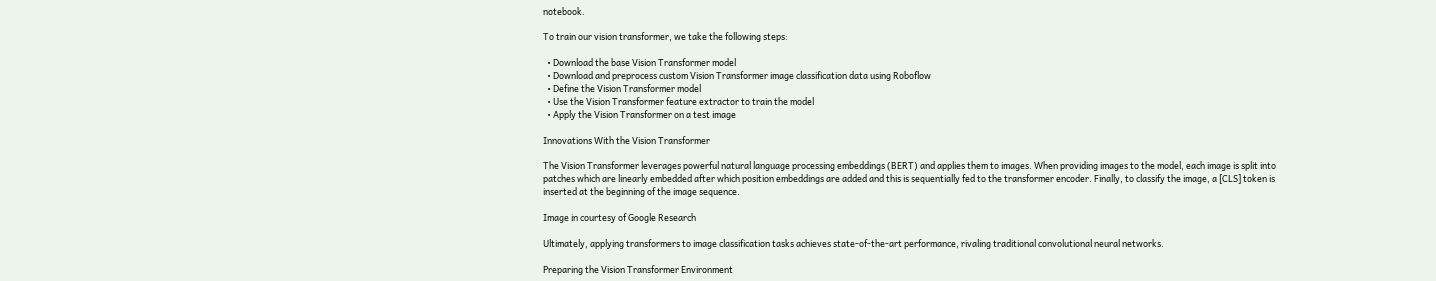notebook.

To train our vision transformer, we take the following steps:

  • Download the base Vision Transformer model
  • Download and preprocess custom Vision Transformer image classification data using Roboflow
  • Define the Vision Transformer model
  • Use the Vision Transformer feature extractor to train the model
  • Apply the Vision Transformer on a test image

Innovations With the Vision Transformer

The Vision Transformer leverages powerful natural language processing embeddings (BERT) and applies them to images. When providing images to the model, each image is split into patches which are linearly embedded after which position embeddings are added and this is sequentially fed to the transformer encoder. Finally, to classify the image, a [CLS] token is inserted at the beginning of the image sequence.

Image in courtesy of Google Research

Ultimately, applying transformers to image classification tasks achieves state-of-the-art performance, rivaling traditional convolutional neural networks.

Preparing the Vision Transformer Environment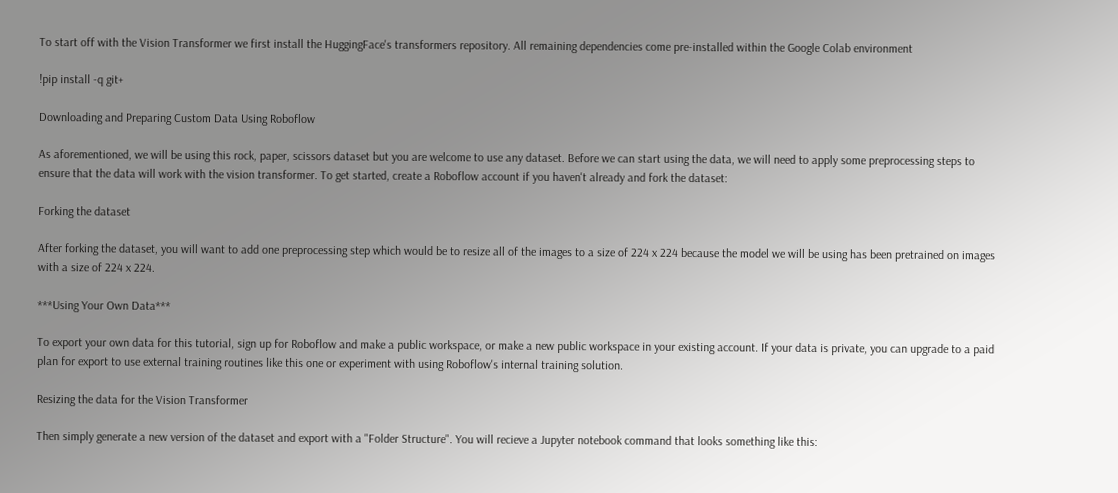To start off with the Vision Transformer we first install the HuggingFace's transformers repository. All remaining dependencies come pre-installed within the Google Colab environment

!pip install -q git+

Downloading and Preparing Custom Data Using Roboflow

As aforementioned, we will be using this rock, paper, scissors dataset but you are welcome to use any dataset. Before we can start using the data, we will need to apply some preprocessing steps to ensure that the data will work with the vision transformer. To get started, create a Roboflow account if you haven't already and fork the dataset:

Forking the dataset

After forking the dataset, you will want to add one preprocessing step which would be to resize all of the images to a size of 224 x 224 because the model we will be using has been pretrained on images with a size of 224 x 224.

***Using Your Own Data***

To export your own data for this tutorial, sign up for Roboflow and make a public workspace, or make a new public workspace in your existing account. If your data is private, you can upgrade to a paid plan for export to use external training routines like this one or experiment with using Roboflow's internal training solution.

Resizing the data for the Vision Transformer

Then simply generate a new version of the dataset and export with a "Folder Structure". You will recieve a Jupyter notebook command that looks something like this: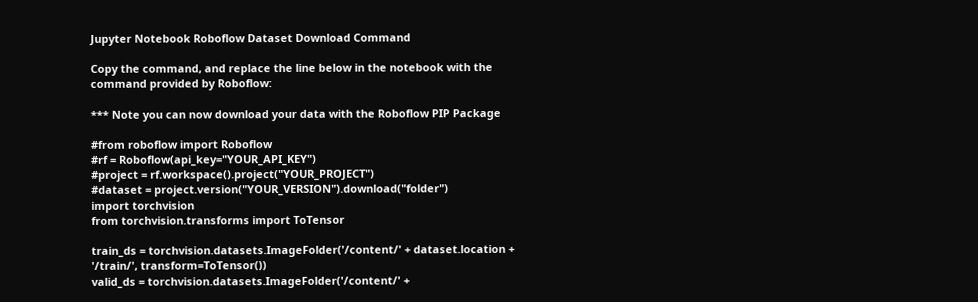Jupyter Notebook Roboflow Dataset Download Command

Copy the command, and replace the line below in the notebook with the command provided by Roboflow:

*** Note you can now download your data with the Roboflow PIP Package

#from roboflow import Roboflow
#rf = Roboflow(api_key="YOUR_API_KEY")
#project = rf.workspace().project("YOUR_PROJECT")
#dataset = project.version("YOUR_VERSION").download("folder")
import torchvision
from torchvision.transforms import ToTensor

train_ds = torchvision.datasets.ImageFolder('/content/' + dataset.location + '/train/', transform=ToTensor())
valid_ds = torchvision.datasets.ImageFolder('/content/' +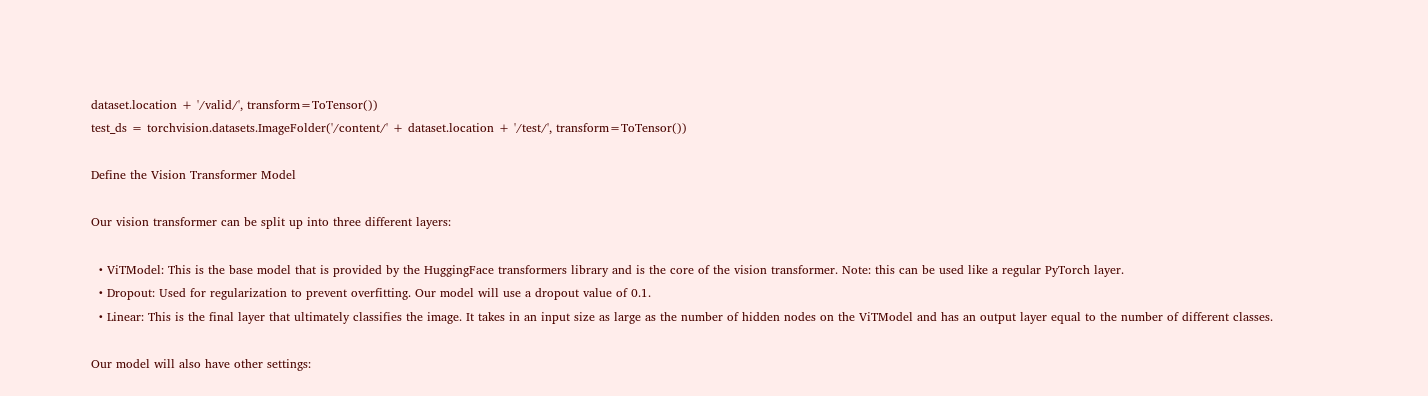dataset.location + '/valid/', transform=ToTensor())
test_ds = torchvision.datasets.ImageFolder('/content/' + dataset.location + '/test/', transform=ToTensor())

Define the Vision Transformer Model

Our vision transformer can be split up into three different layers:

  • ViTModel: This is the base model that is provided by the HuggingFace transformers library and is the core of the vision transformer. Note: this can be used like a regular PyTorch layer.
  • Dropout: Used for regularization to prevent overfitting. Our model will use a dropout value of 0.1.
  • Linear: This is the final layer that ultimately classifies the image. It takes in an input size as large as the number of hidden nodes on the ViTModel and has an output layer equal to the number of different classes.

Our model will also have other settings: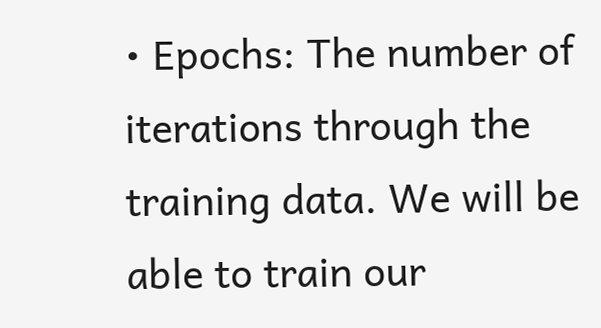• Epochs: The number of iterations through the training data. We will be able to train our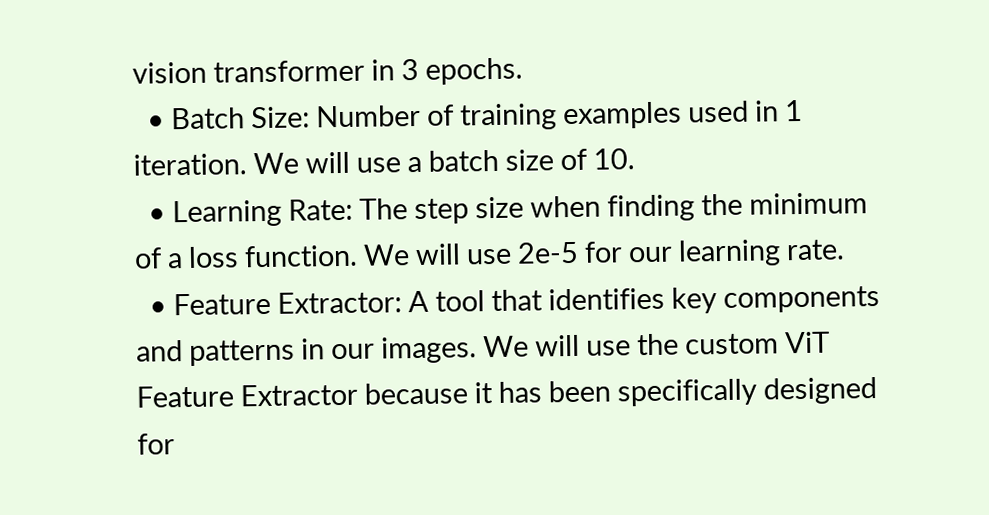vision transformer in 3 epochs.
  • Batch Size: Number of training examples used in 1 iteration. We will use a batch size of 10.
  • Learning Rate: The step size when finding the minimum of a loss function. We will use 2e-5 for our learning rate.
  • Feature Extractor: A tool that identifies key components and patterns in our images. We will use the custom ViT Feature Extractor because it has been specifically designed for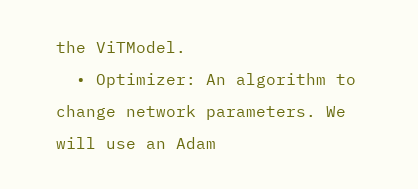the ViTModel.
  • Optimizer: An algorithm to change network parameters. We will use an Adam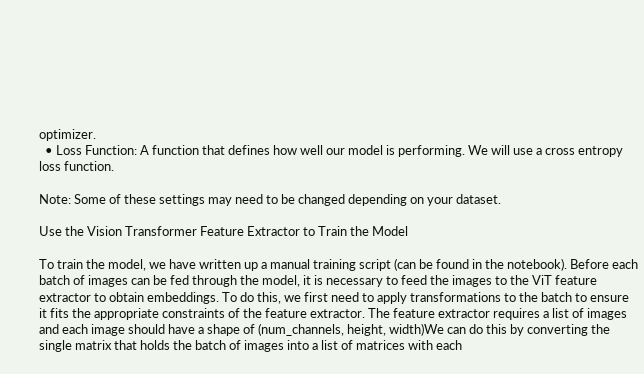optimizer.
  • Loss Function: A function that defines how well our model is performing. We will use a cross entropy loss function.

Note: Some of these settings may need to be changed depending on your dataset.

Use the Vision Transformer Feature Extractor to Train the Model

To train the model, we have written up a manual training script (can be found in the notebook). Before each batch of images can be fed through the model, it is necessary to feed the images to the ViT feature extractor to obtain embeddings. To do this, we first need to apply transformations to the batch to ensure it fits the appropriate constraints of the feature extractor. The feature extractor requires a list of images and each image should have a shape of (num_channels, height, width)We can do this by converting the single matrix that holds the batch of images into a list of matrices with each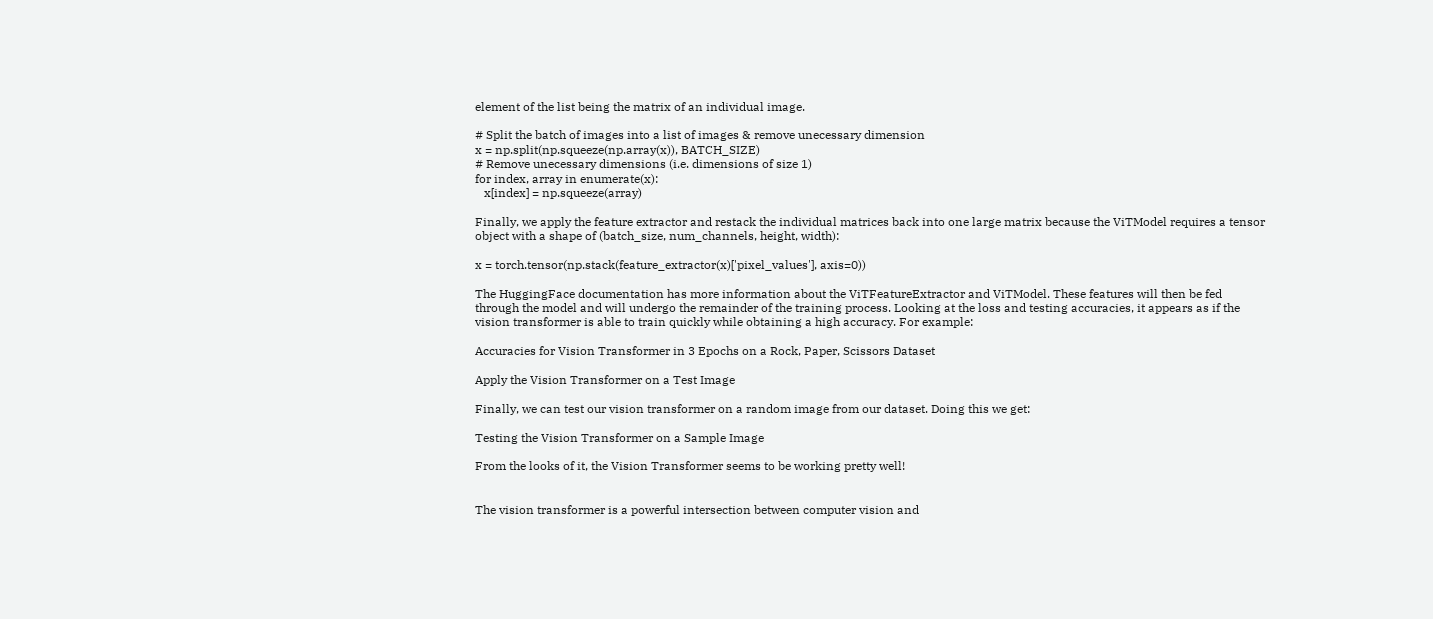element of the list being the matrix of an individual image.

# Split the batch of images into a list of images & remove unecessary dimension
x = np.split(np.squeeze(np.array(x)), BATCH_SIZE)
# Remove unecessary dimensions (i.e. dimensions of size 1)
for index, array in enumerate(x):
   x[index] = np.squeeze(array)

Finally, we apply the feature extractor and restack the individual matrices back into one large matrix because the ViTModel requires a tensor object with a shape of (batch_size, num_channels, height, width):

x = torch.tensor(np.stack(feature_extractor(x)['pixel_values'], axis=0))

The HuggingFace documentation has more information about the ViTFeatureExtractor and ViTModel. These features will then be fed through the model and will undergo the remainder of the training process. Looking at the loss and testing accuracies, it appears as if the vision transformer is able to train quickly while obtaining a high accuracy. For example:

Accuracies for Vision Transformer in 3 Epochs on a Rock, Paper, Scissors Dataset

Apply the Vision Transformer on a Test Image

Finally, we can test our vision transformer on a random image from our dataset. Doing this we get:

Testing the Vision Transformer on a Sample Image

From the looks of it, the Vision Transformer seems to be working pretty well!


The vision transformer is a powerful intersection between computer vision and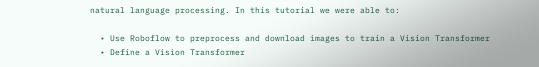natural language processing. In this tutorial we were able to:

  • Use Roboflow to preprocess and download images to train a Vision Transformer
  • Define a Vision Transformer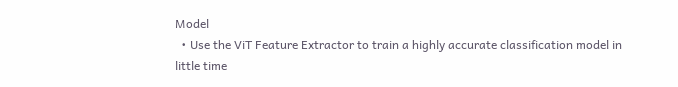Model
  • Use the ViT Feature Extractor to train a highly accurate classification model in little time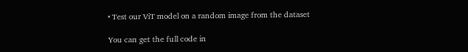• Test our ViT model on a random image from the dataset

You can get the full code in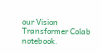our Vision Transformer Colab notebook.